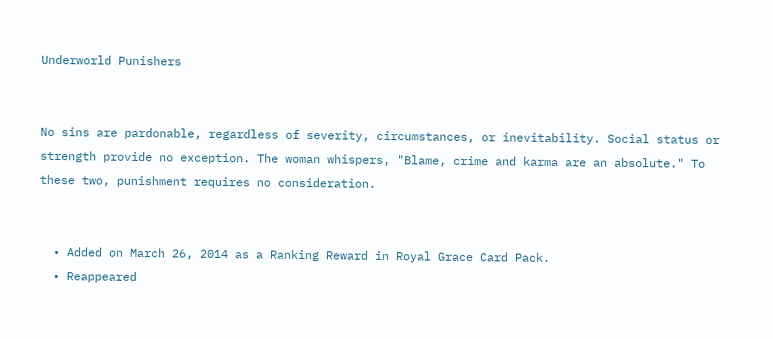Underworld Punishers


No sins are pardonable, regardless of severity, circumstances, or inevitability. Social status or strength provide no exception. The woman whispers, "Blame, crime and karma are an absolute." To these two, punishment requires no consideration.


  • Added on March 26, 2014 as a Ranking Reward in Royal Grace Card Pack.
  • Reappeared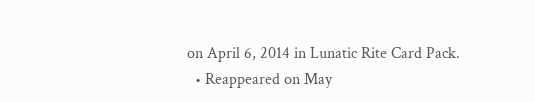on April 6, 2014 in Lunatic Rite Card Pack.
  • Reappeared on May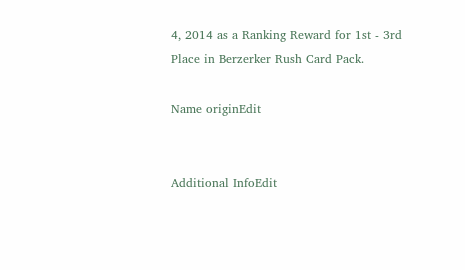4, 2014 as a Ranking Reward for 1st - 3rd Place in Berzerker Rush Card Pack.

Name originEdit


Additional InfoEdit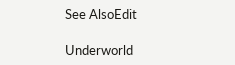See AlsoEdit

Underworld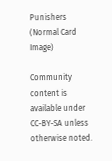Punishers (Normal Card Image)

Community content is available under CC-BY-SA unless otherwise noted.